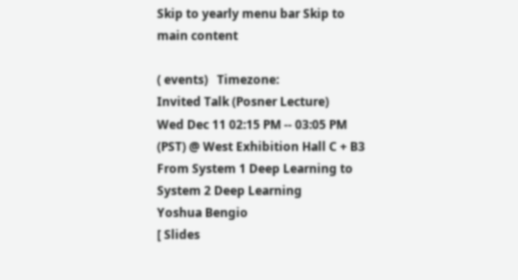Skip to yearly menu bar Skip to main content

( events)   Timezone:
Invited Talk (Posner Lecture)
Wed Dec 11 02:15 PM -- 03:05 PM (PST) @ West Exhibition Hall C + B3
From System 1 Deep Learning to System 2 Deep Learning
Yoshua Bengio
[ Slides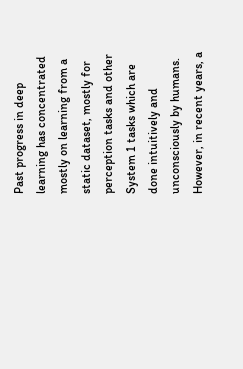Past progress in deep learning has concentrated mostly on learning from a static dataset, mostly for perception tasks and other System 1 tasks which are done intuitively and unconsciously by humans. However, in recent years, a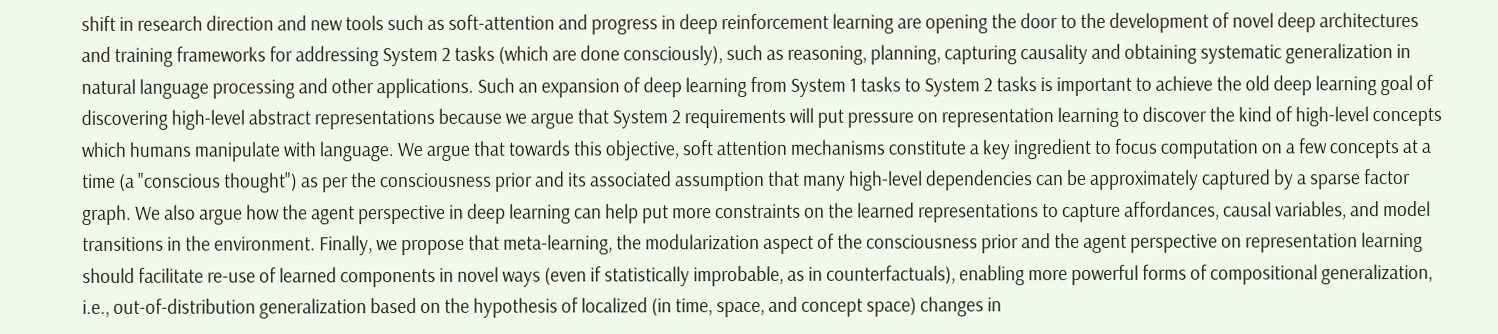shift in research direction and new tools such as soft-attention and progress in deep reinforcement learning are opening the door to the development of novel deep architectures and training frameworks for addressing System 2 tasks (which are done consciously), such as reasoning, planning, capturing causality and obtaining systematic generalization in natural language processing and other applications. Such an expansion of deep learning from System 1 tasks to System 2 tasks is important to achieve the old deep learning goal of discovering high-level abstract representations because we argue that System 2 requirements will put pressure on representation learning to discover the kind of high-level concepts which humans manipulate with language. We argue that towards this objective, soft attention mechanisms constitute a key ingredient to focus computation on a few concepts at a time (a "conscious thought") as per the consciousness prior and its associated assumption that many high-level dependencies can be approximately captured by a sparse factor graph. We also argue how the agent perspective in deep learning can help put more constraints on the learned representations to capture affordances, causal variables, and model transitions in the environment. Finally, we propose that meta-learning, the modularization aspect of the consciousness prior and the agent perspective on representation learning should facilitate re-use of learned components in novel ways (even if statistically improbable, as in counterfactuals), enabling more powerful forms of compositional generalization, i.e., out-of-distribution generalization based on the hypothesis of localized (in time, space, and concept space) changes in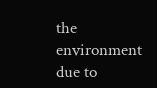the environment due to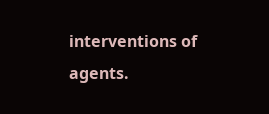interventions of agents.